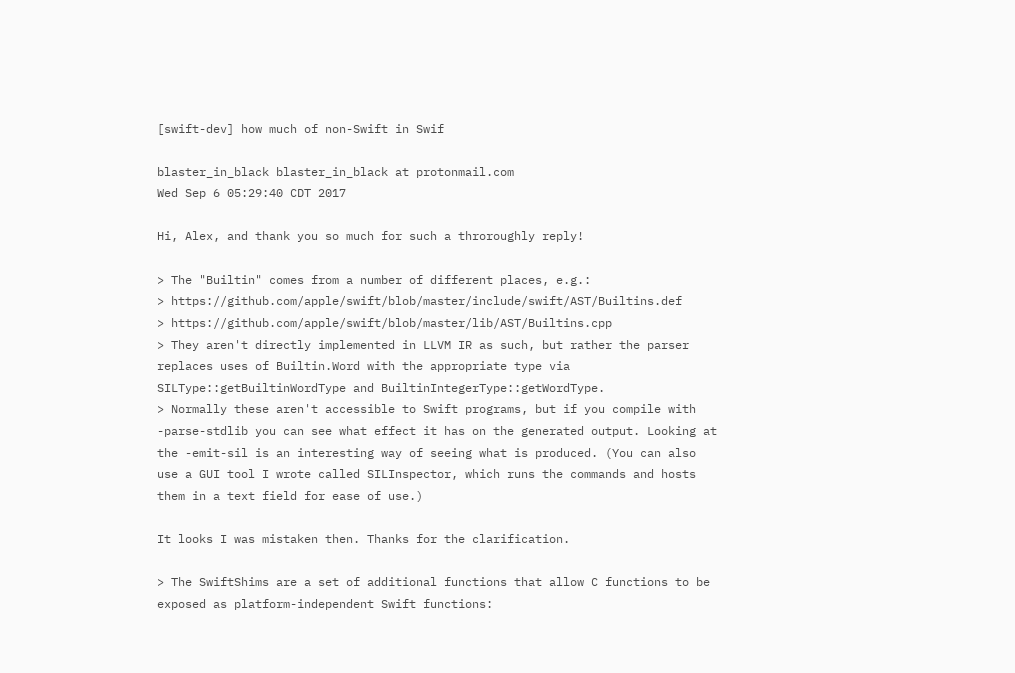[swift-dev] how much of non-Swift in Swif

blaster_in_black blaster_in_black at protonmail.com
Wed Sep 6 05:29:40 CDT 2017

Hi, Alex, and thank you so much for such a throroughly reply!

> The "Builtin" comes from a number of different places, e.g.:
> https://github.com/apple/swift/blob/master/include/swift/AST/Builtins.def
> https://github.com/apple/swift/blob/master/lib/AST/Builtins.cpp
> They aren't directly implemented in LLVM IR as such, but rather the parser replaces uses of Builtin.Word with the appropriate type via SILType::getBuiltinWordType and BuiltinIntegerType::getWordType.
> Normally these aren't accessible to Swift programs, but if you compile with -parse-stdlib you can see what effect it has on the generated output. Looking at the -emit-sil is an interesting way of seeing what is produced. (You can also use a GUI tool I wrote called SILInspector, which runs the commands and hosts them in a text field for ease of use.)

It looks I was mistaken then. Thanks for the clarification.

> The SwiftShims are a set of additional functions that allow C functions to be exposed as platform-independent Swift functions: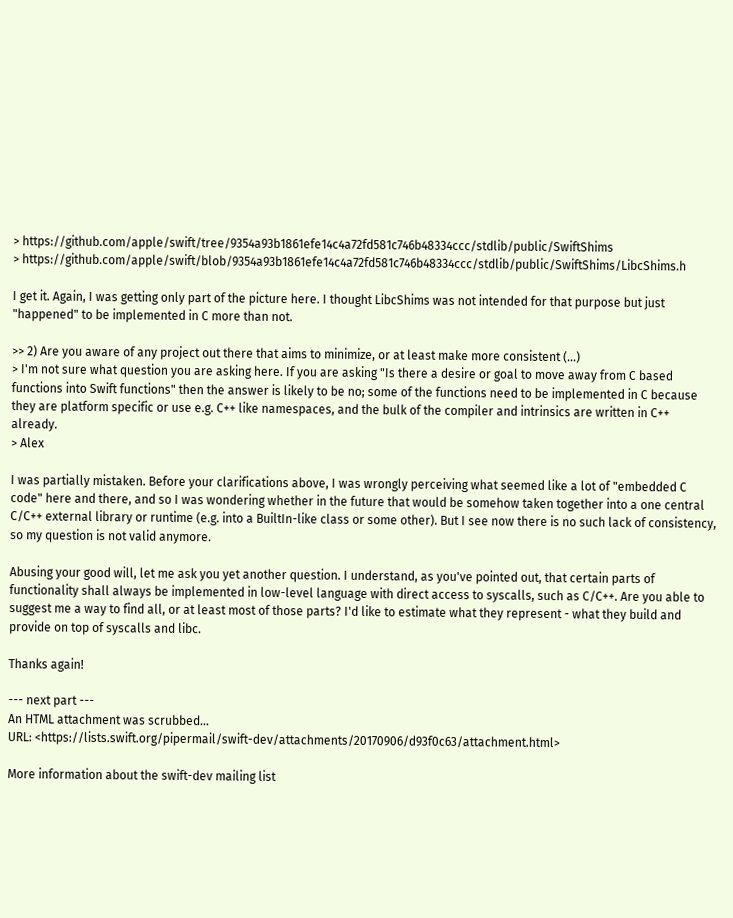> https://github.com/apple/swift/tree/9354a93b1861efe14c4a72fd581c746b48334ccc/stdlib/public/SwiftShims
> https://github.com/apple/swift/blob/9354a93b1861efe14c4a72fd581c746b48334ccc/stdlib/public/SwiftShims/LibcShims.h

I get it. Again, I was getting only part of the picture here. I thought LibcShims was not intended for that purpose but just "happened" to be implemented in C more than not.

>> 2) Are you aware of any project out there that aims to minimize, or at least make more consistent (...)
> I'm not sure what question you are asking here. If you are asking "Is there a desire or goal to move away from C based functions into Swift functions" then the answer is likely to be no; some of the functions need to be implemented in C because they are platform specific or use e.g. C++ like namespaces, and the bulk of the compiler and intrinsics are written in C++ already.
> Alex

I was partially mistaken. Before your clarifications above, I was wrongly perceiving what seemed like a lot of "embedded C code" here and there, and so I was wondering whether in the future that would be somehow taken together into a one central C/C++ external library or runtime (e.g. into a BuiltIn-like class or some other). But I see now there is no such lack of consistency, so my question is not valid anymore.

Abusing your good will, let me ask you yet another question. I understand, as you've pointed out, that certain parts of functionality shall always be implemented in low-level language with direct access to syscalls, such as C/C++. Are you able to suggest me a way to find all, or at least most of those parts? I'd like to estimate what they represent - what they build and provide on top of syscalls and libc.

Thanks again!

--- next part ---
An HTML attachment was scrubbed...
URL: <https://lists.swift.org/pipermail/swift-dev/attachments/20170906/d93f0c63/attachment.html>

More information about the swift-dev mailing list